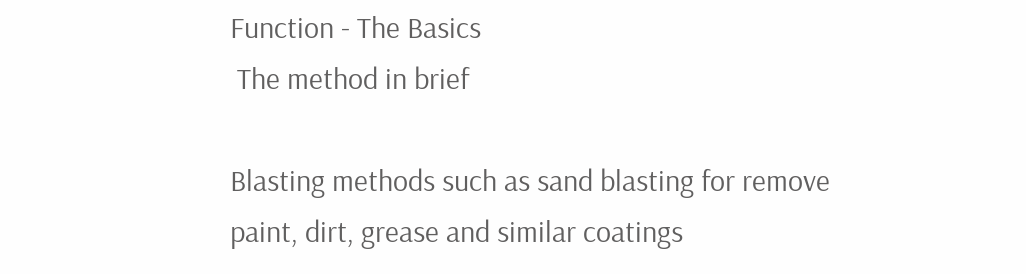Function - The Basics
 The method in brief

Blasting methods such as sand blasting for remove paint, dirt, grease and similar coatings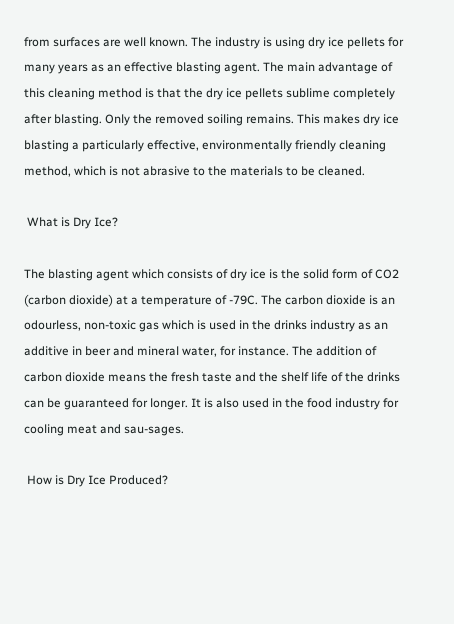from surfaces are well known. The industry is using dry ice pellets for many years as an effective blasting agent. The main advantage of this cleaning method is that the dry ice pellets sublime completely after blasting. Only the removed soiling remains. This makes dry ice blasting a particularly effective, environmentally friendly cleaning method, which is not abrasive to the materials to be cleaned.

 What is Dry Ice?

The blasting agent which consists of dry ice is the solid form of CO2 (carbon dioxide) at a temperature of -79C. The carbon dioxide is an odourless, non-toxic gas which is used in the drinks industry as an additive in beer and mineral water, for instance. The addition of carbon dioxide means the fresh taste and the shelf life of the drinks can be guaranteed for longer. It is also used in the food industry for cooling meat and sau-sages.

 How is Dry Ice Produced?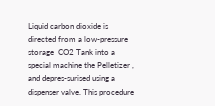Liquid carbon dioxide is directed from a low-pressure storage  CO2 Tank into a special machine the Pelletizer , and depres-surised using a dispenser valve. This procedure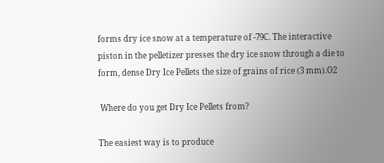forms dry ice snow at a temperature of -79C. The interactive piston in the pelletizer presses the dry ice snow through a die to form, dense Dry Ice Pellets the size of grains of rice (3 mm).O2

 Where do you get Dry Ice Pellets from?

The easiest way is to produce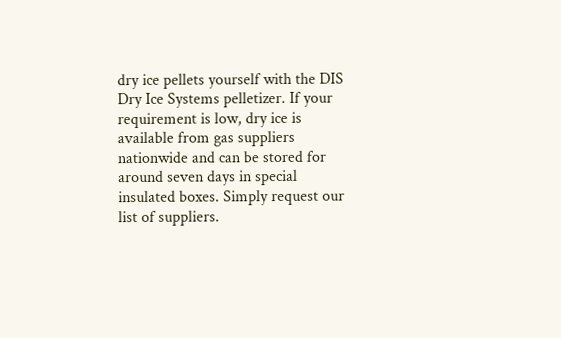dry ice pellets yourself with the DIS Dry Ice Systems pelletizer. If your requirement is low, dry ice is available from gas suppliers nationwide and can be stored for around seven days in special insulated boxes. Simply request our list of suppliers.